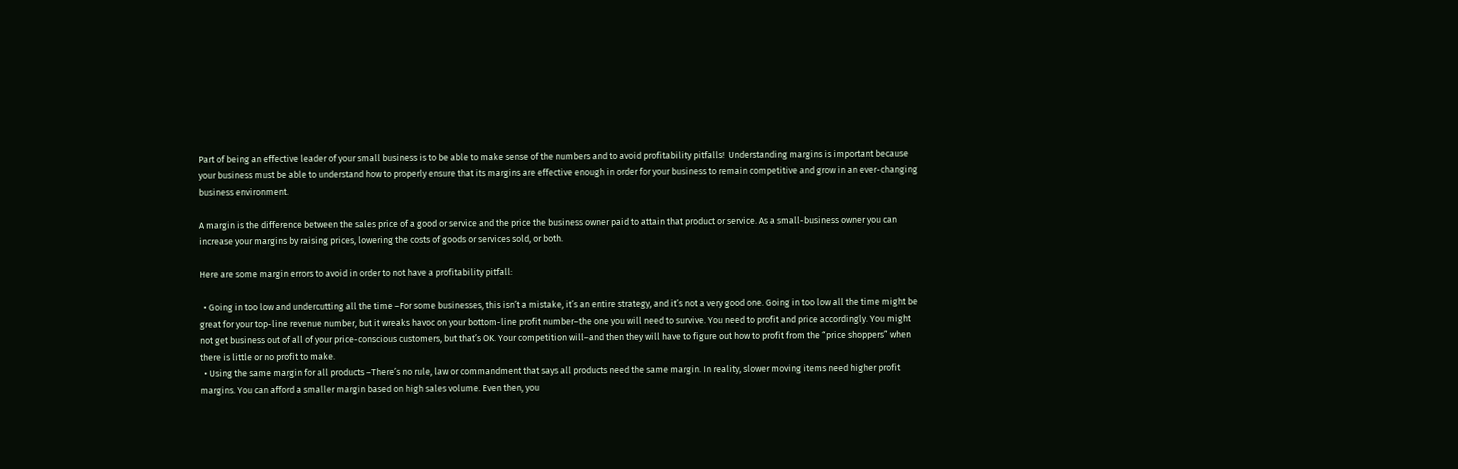Part of being an effective leader of your small business is to be able to make sense of the numbers and to avoid profitability pitfalls!  Understanding margins is important because your business must be able to understand how to properly ensure that its margins are effective enough in order for your business to remain competitive and grow in an ever-changing business environment.

A margin is the difference between the sales price of a good or service and the price the business owner paid to attain that product or service. As a small-business owner you can increase your margins by raising prices, lowering the costs of goods or services sold, or both.

Here are some margin errors to avoid in order to not have a profitability pitfall:

  • Going in too low and undercutting all the time –For some businesses, this isn’t a mistake, it’s an entire strategy, and it’s not a very good one. Going in too low all the time might be great for your top-line revenue number, but it wreaks havoc on your bottom-line profit number–the one you will need to survive. You need to profit and price accordingly. You might not get business out of all of your price-conscious customers, but that’s OK. Your competition will–and then they will have to figure out how to profit from the “price shoppers” when there is little or no profit to make.
  • Using the same margin for all products –There’s no rule, law or commandment that says all products need the same margin. In reality, slower moving items need higher profit margins. You can afford a smaller margin based on high sales volume. Even then, you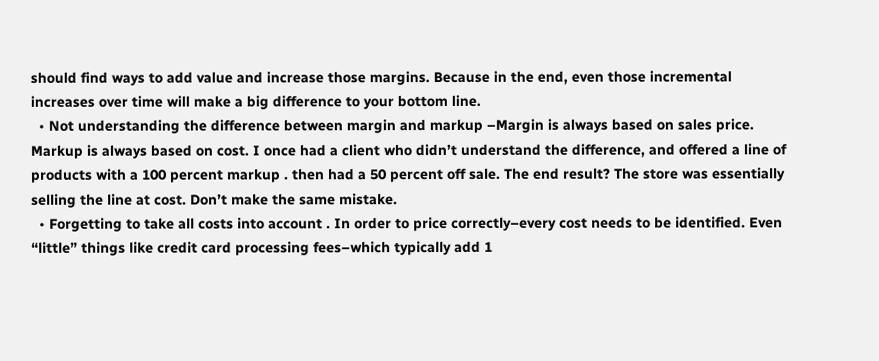should find ways to add value and increase those margins. Because in the end, even those incremental increases over time will make a big difference to your bottom line.
  • Not understanding the difference between margin and markup –Margin is always based on sales price. Markup is always based on cost. I once had a client who didn’t understand the difference, and offered a line of products with a 100 percent markup . then had a 50 percent off sale. The end result? The store was essentially selling the line at cost. Don’t make the same mistake.
  • Forgetting to take all costs into account . In order to price correctly–every cost needs to be identified. Even “little” things like credit card processing fees–which typically add 1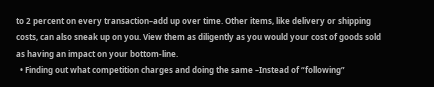to 2 percent on every transaction–add up over time. Other items, like delivery or shipping costs, can also sneak up on you. View them as diligently as you would your cost of goods sold as having an impact on your bottom-line.
  • Finding out what competition charges and doing the same –Instead of “following”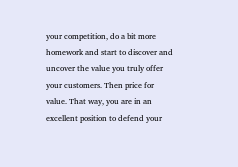your competition, do a bit more homework and start to discover and uncover the value you truly offer your customers. Then price for value. That way, you are in an excellent position to defend your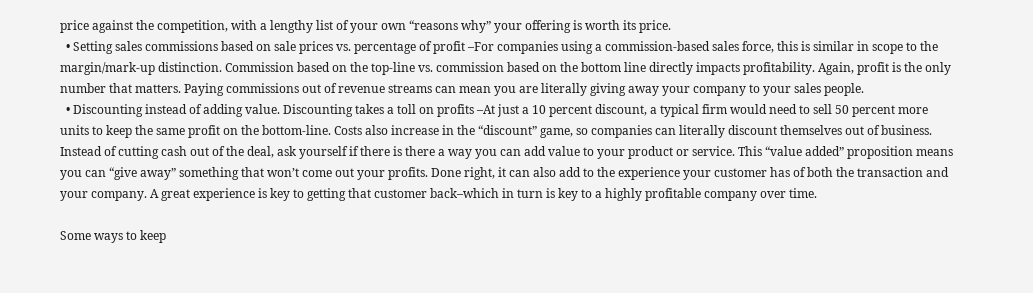price against the competition, with a lengthy list of your own “reasons why” your offering is worth its price.
  • Setting sales commissions based on sale prices vs. percentage of profit –For companies using a commission-based sales force, this is similar in scope to the margin/mark-up distinction. Commission based on the top-line vs. commission based on the bottom line directly impacts profitability. Again, profit is the only number that matters. Paying commissions out of revenue streams can mean you are literally giving away your company to your sales people.
  • Discounting instead of adding value. Discounting takes a toll on profits –At just a 10 percent discount, a typical firm would need to sell 50 percent more units to keep the same profit on the bottom-line. Costs also increase in the “discount” game, so companies can literally discount themselves out of business. Instead of cutting cash out of the deal, ask yourself if there is there a way you can add value to your product or service. This “value added” proposition means you can “give away” something that won’t come out your profits. Done right, it can also add to the experience your customer has of both the transaction and your company. A great experience is key to getting that customer back–which in turn is key to a highly profitable company over time.

Some ways to keep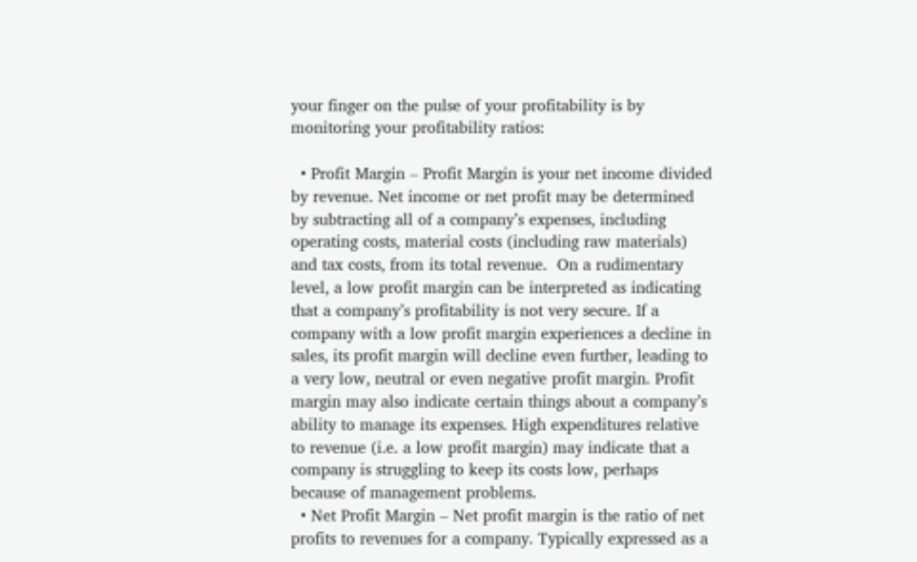your finger on the pulse of your profitability is by monitoring your profitability ratios:

  • Profit Margin – Profit Margin is your net income divided by revenue. Net income or net profit may be determined by subtracting all of a company’s expenses, including operating costs, material costs (including raw materials) and tax costs, from its total revenue.  On a rudimentary level, a low profit margin can be interpreted as indicating that a company’s profitability is not very secure. If a company with a low profit margin experiences a decline in sales, its profit margin will decline even further, leading to a very low, neutral or even negative profit margin. Profit margin may also indicate certain things about a company’s ability to manage its expenses. High expenditures relative to revenue (i.e. a low profit margin) may indicate that a company is struggling to keep its costs low, perhaps because of management problems.
  • Net Profit Margin – Net profit margin is the ratio of net profits to revenues for a company. Typically expressed as a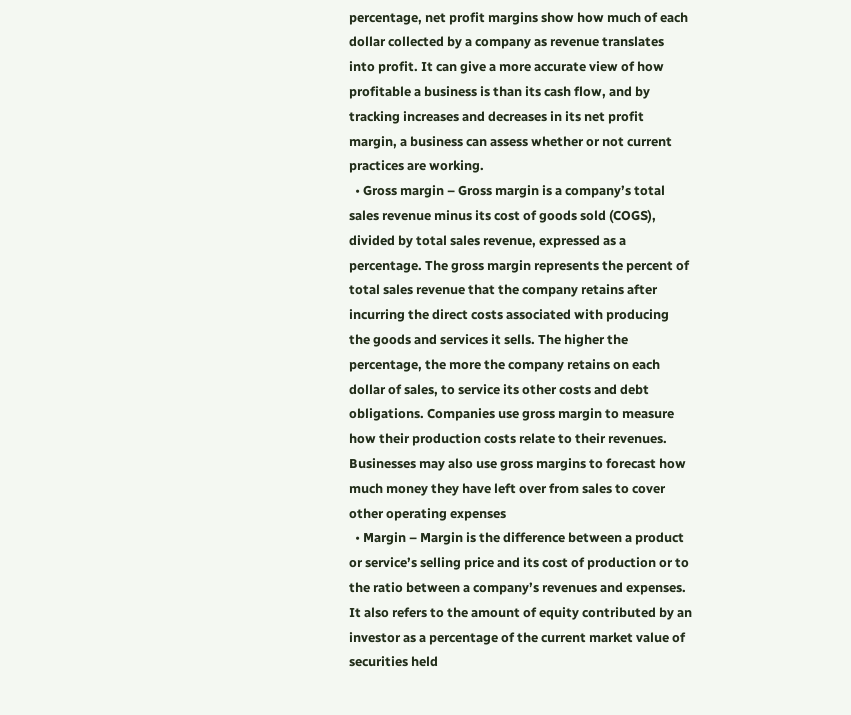percentage, net profit margins show how much of each dollar collected by a company as revenue translates into profit. It can give a more accurate view of how profitable a business is than its cash flow, and by tracking increases and decreases in its net profit margin, a business can assess whether or not current practices are working.
  • Gross margin – Gross margin is a company’s total sales revenue minus its cost of goods sold (COGS), divided by total sales revenue, expressed as a percentage. The gross margin represents the percent of total sales revenue that the company retains after incurring the direct costs associated with producing the goods and services it sells. The higher the percentage, the more the company retains on each dollar of sales, to service its other costs and debt obligations. Companies use gross margin to measure how their production costs relate to their revenues. Businesses may also use gross margins to forecast how much money they have left over from sales to cover other operating expenses
  • Margin – Margin is the difference between a product or service’s selling price and its cost of production or to the ratio between a company’s revenues and expenses. It also refers to the amount of equity contributed by an investor as a percentage of the current market value of securities held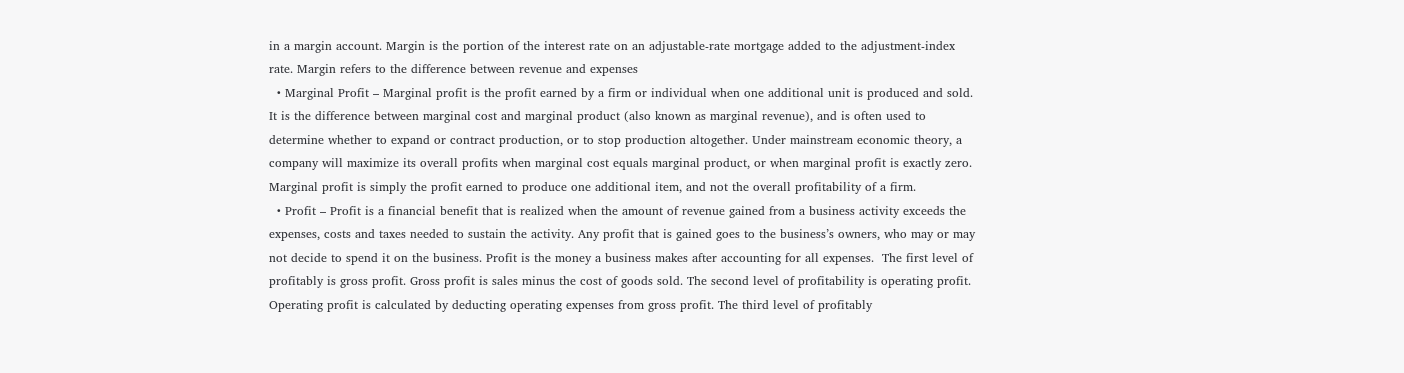in a margin account. Margin is the portion of the interest rate on an adjustable-rate mortgage added to the adjustment-index rate. Margin refers to the difference between revenue and expenses
  • Marginal Profit – Marginal profit is the profit earned by a firm or individual when one additional unit is produced and sold. It is the difference between marginal cost and marginal product (also known as marginal revenue), and is often used to determine whether to expand or contract production, or to stop production altogether. Under mainstream economic theory, a company will maximize its overall profits when marginal cost equals marginal product, or when marginal profit is exactly zero. Marginal profit is simply the profit earned to produce one additional item, and not the overall profitability of a firm.
  • Profit – Profit is a financial benefit that is realized when the amount of revenue gained from a business activity exceeds the expenses, costs and taxes needed to sustain the activity. Any profit that is gained goes to the business’s owners, who may or may not decide to spend it on the business. Profit is the money a business makes after accounting for all expenses.  The first level of profitably is gross profit. Gross profit is sales minus the cost of goods sold. The second level of profitability is operating profit. Operating profit is calculated by deducting operating expenses from gross profit. The third level of profitably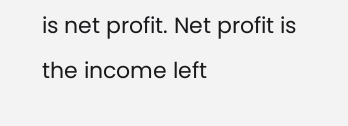is net profit. Net profit is the income left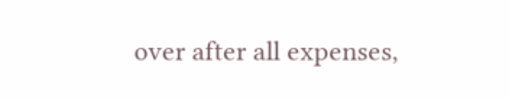over after all expenses,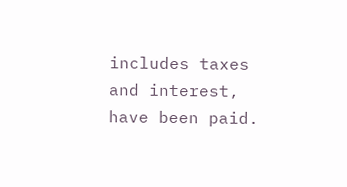includes taxes and interest, have been paid.